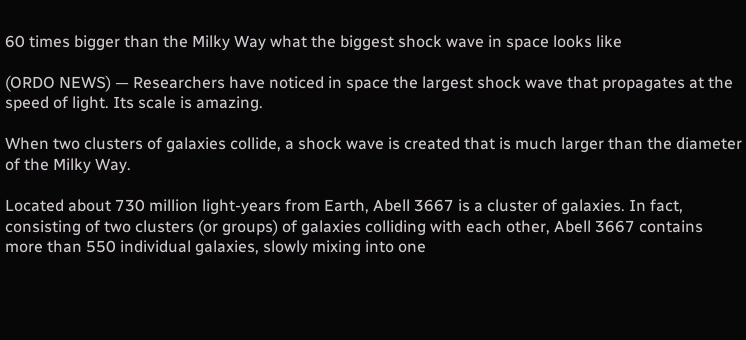60 times bigger than the Milky Way what the biggest shock wave in space looks like

(ORDO NEWS) — Researchers have noticed in space the largest shock wave that propagates at the speed of light. Its scale is amazing.

When two clusters of galaxies collide, a shock wave is created that is much larger than the diameter of the Milky Way.

Located about 730 million light-years from Earth, Abell 3667 is a cluster of galaxies. In fact, consisting of two clusters (or groups) of galaxies colliding with each other, Abell 3667 contains more than 550 individual galaxies, slowly mixing into one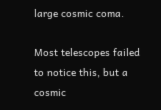large cosmic coma.

Most telescopes failed to notice this, but a cosmic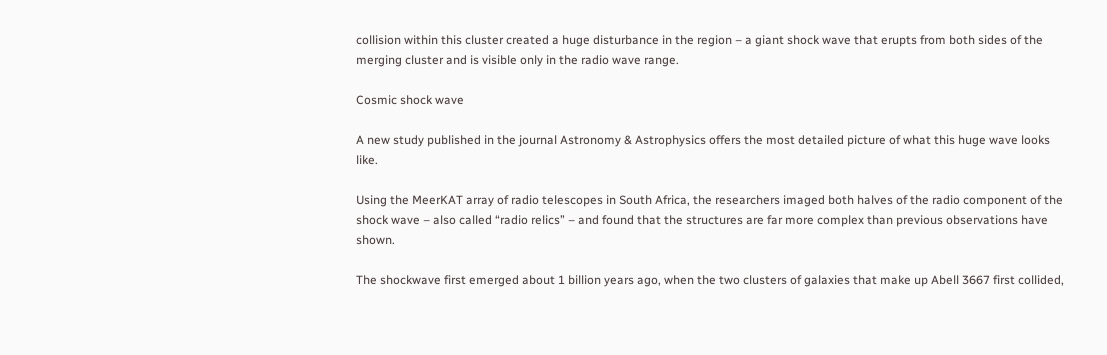collision within this cluster created a huge disturbance in the region – a giant shock wave that erupts from both sides of the merging cluster and is visible only in the radio wave range.

Cosmic shock wave

A new study published in the journal Astronomy & Astrophysics offers the most detailed picture of what this huge wave looks like.

Using the MeerKAT array of radio telescopes in South Africa, the researchers imaged both halves of the radio component of the shock wave – also called “radio relics” – and found that the structures are far more complex than previous observations have shown.

The shockwave first emerged about 1 billion years ago, when the two clusters of galaxies that make up Abell 3667 first collided,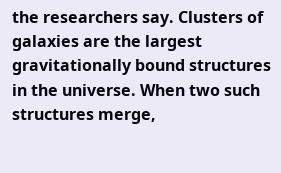the researchers say. Clusters of galaxies are the largest gravitationally bound structures in the universe. When two such structures merge,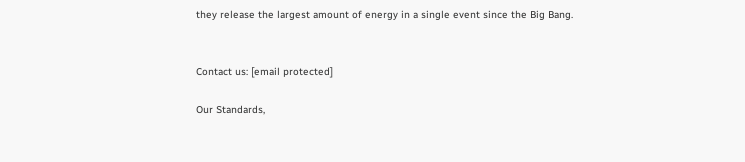they release the largest amount of energy in a single event since the Big Bang.


Contact us: [email protected]

Our Standards,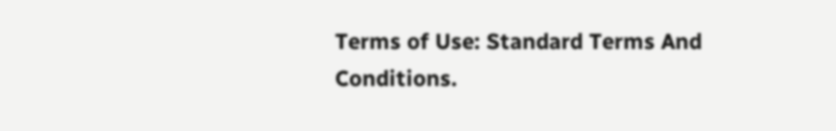Terms of Use: Standard Terms And Conditions.